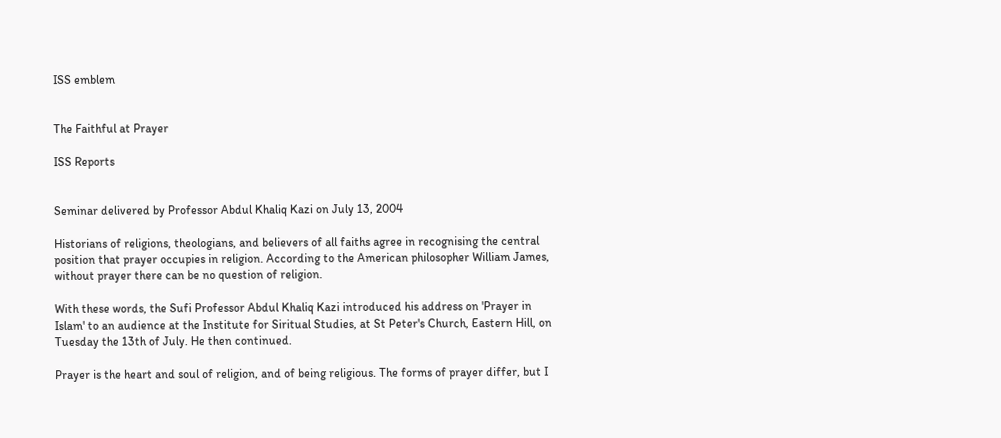ISS emblem


The Faithful at Prayer

ISS Reports


Seminar delivered by Professor Abdul Khaliq Kazi on July 13, 2004

Historians of religions, theologians, and believers of all faiths agree in recognising the central position that prayer occupies in religion. According to the American philosopher William James, without prayer there can be no question of religion.

With these words, the Sufi Professor Abdul Khaliq Kazi introduced his address on 'Prayer in Islam' to an audience at the Institute for Siritual Studies, at St Peter's Church, Eastern Hill, on Tuesday the 13th of July. He then continued.

Prayer is the heart and soul of religion, and of being religious. The forms of prayer differ, but I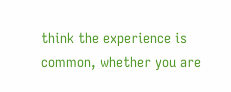think the experience is common, whether you are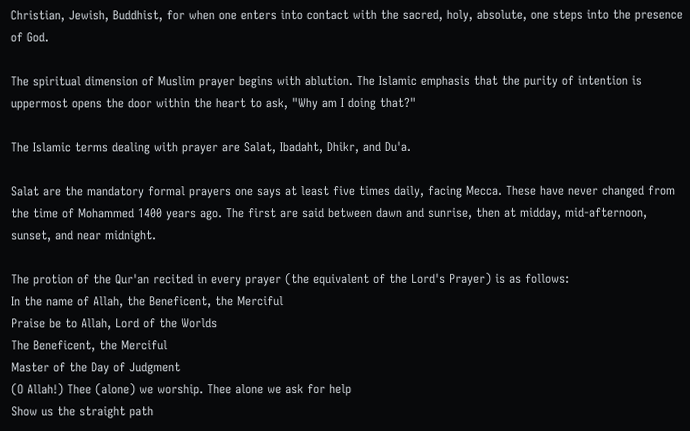Christian, Jewish, Buddhist, for when one enters into contact with the sacred, holy, absolute, one steps into the presence of God.

The spiritual dimension of Muslim prayer begins with ablution. The Islamic emphasis that the purity of intention is uppermost opens the door within the heart to ask, "Why am I doing that?"

The Islamic terms dealing with prayer are Salat, Ibadaht, Dhikr, and Du'a.

Salat are the mandatory formal prayers one says at least five times daily, facing Mecca. These have never changed from the time of Mohammed 1400 years ago. The first are said between dawn and sunrise, then at midday, mid-afternoon, sunset, and near midnight.

The protion of the Qur'an recited in every prayer (the equivalent of the Lord's Prayer) is as follows:
In the name of Allah, the Beneficent, the Merciful
Praise be to Allah, Lord of the Worlds
The Beneficent, the Merciful
Master of the Day of Judgment
(O Allah!) Thee (alone) we worship. Thee alone we ask for help
Show us the straight path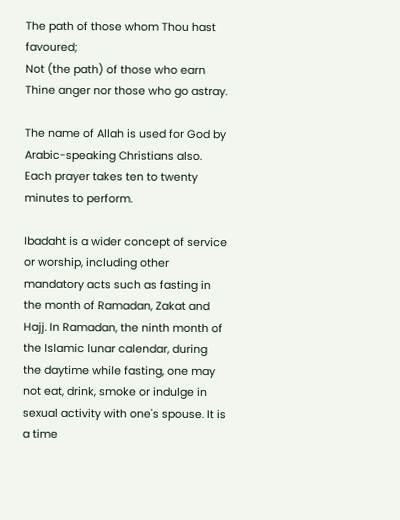The path of those whom Thou hast favoured;
Not (the path) of those who earn
Thine anger nor those who go astray.

The name of Allah is used for God by Arabic-speaking Christians also. Each prayer takes ten to twenty minutes to perform.

Ibadaht is a wider concept of service or worship, including other mandatory acts such as fasting in the month of Ramadan, Zakat and Hajj. In Ramadan, the ninth month of the Islamic lunar calendar, during the daytime while fasting, one may not eat, drink, smoke or indulge in sexual activity with one's spouse. It is a time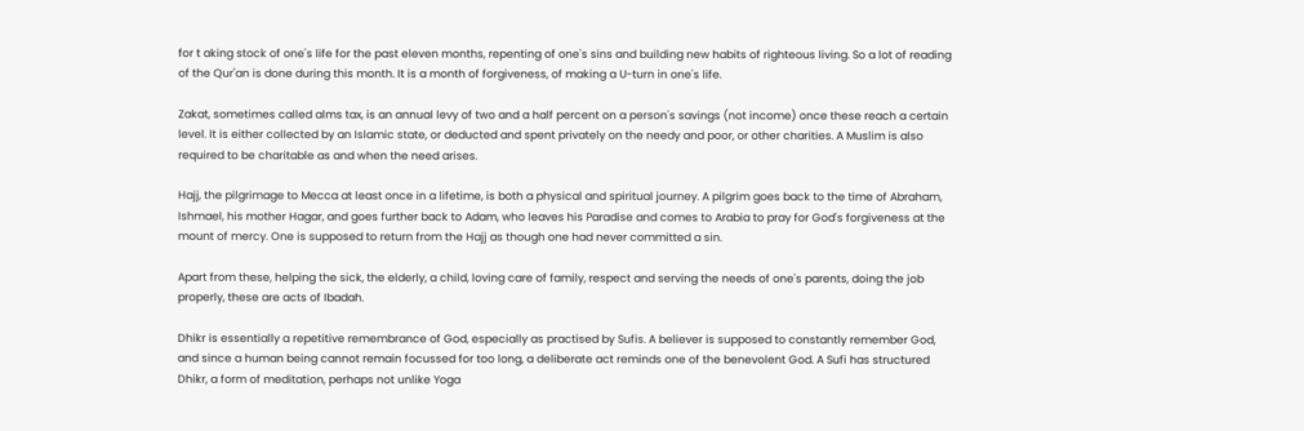for t aking stock of one's life for the past eleven months, repenting of one's sins and building new habits of righteous living. So a lot of reading of the Qur'an is done during this month. It is a month of forgiveness, of making a U-turn in one's life.

Zakat, sometimes called alms tax, is an annual levy of two and a half percent on a person's savings (not income) once these reach a certain level. It is either collected by an Islamic state, or deducted and spent privately on the needy and poor, or other charities. A Muslim is also required to be charitable as and when the need arises.

Hajj, the pilgrimage to Mecca at least once in a lifetime, is both a physical and spiritual journey. A pilgrim goes back to the time of Abraham, Ishmael, his mother Hagar, and goes further back to Adam, who leaves his Paradise and comes to Arabia to pray for God's forgiveness at the mount of mercy. One is supposed to return from the Hajj as though one had never committed a sin.

Apart from these, helping the sick, the elderly, a child, loving care of family, respect and serving the needs of one's parents, doing the job properly, these are acts of Ibadah.

Dhikr is essentially a repetitive remembrance of God, especially as practised by Sufis. A believer is supposed to constantly remember God, and since a human being cannot remain focussed for too long, a deliberate act reminds one of the benevolent God. A Sufi has structured Dhikr, a form of meditation, perhaps not unlike Yoga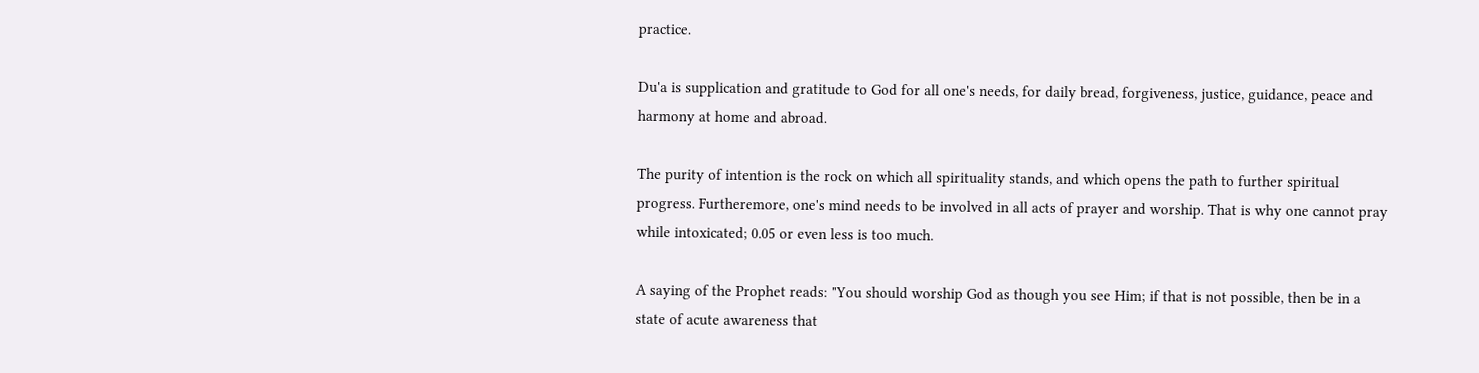practice.

Du'a is supplication and gratitude to God for all one's needs, for daily bread, forgiveness, justice, guidance, peace and harmony at home and abroad.

The purity of intention is the rock on which all spirituality stands, and which opens the path to further spiritual progress. Furtheremore, one's mind needs to be involved in all acts of prayer and worship. That is why one cannot pray while intoxicated; 0.05 or even less is too much.

A saying of the Prophet reads: "You should worship God as though you see Him; if that is not possible, then be in a state of acute awareness that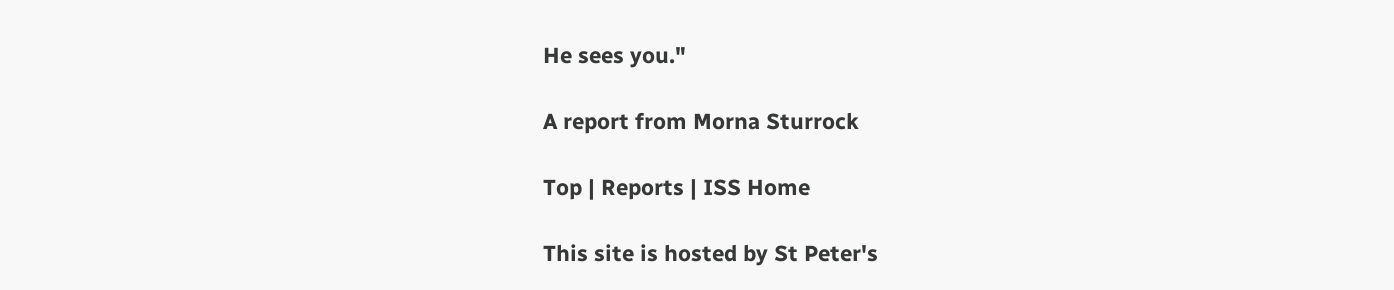He sees you."

A report from Morna Sturrock

Top | Reports | ISS Home

This site is hosted by St Peter's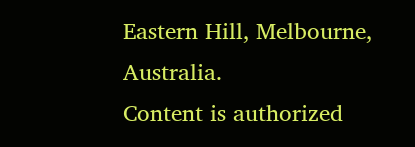Eastern Hill, Melbourne, Australia.
Content is authorized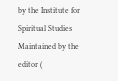by the Institute for Spiritual Studies
Maintained by the editor (